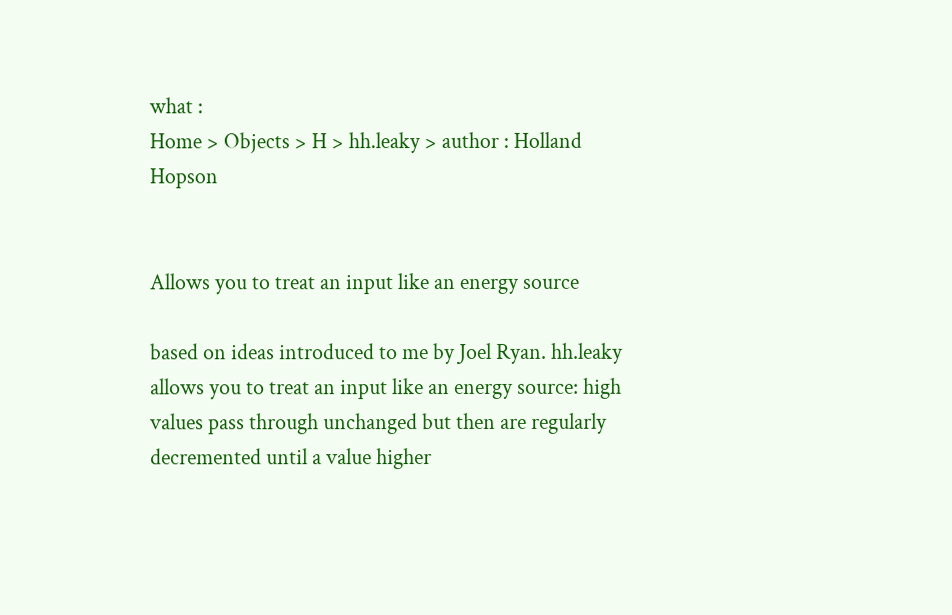what :
Home > Objects > H > hh.leaky > author : Holland Hopson


Allows you to treat an input like an energy source

based on ideas introduced to me by Joel Ryan. hh.leaky allows you to treat an input like an energy source: high values pass through unchanged but then are regularly decremented until a value higher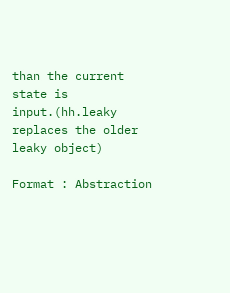than the current state is input.(hh.leaky replaces the older leaky object)

Format : Abstraction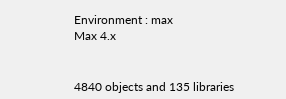Environment : max
Max 4.x


4840 objects and 135 libraries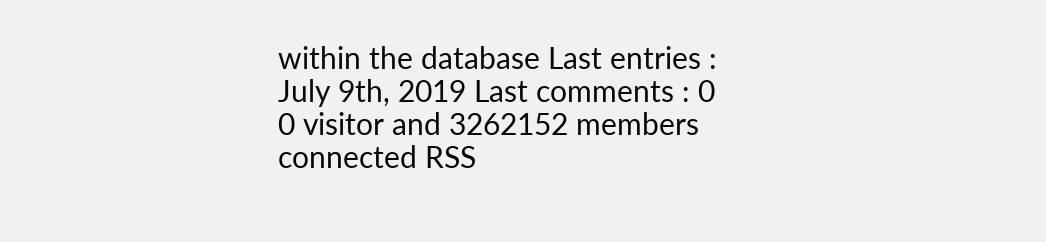within the database Last entries : July 9th, 2019 Last comments : 0 0 visitor and 3262152 members connected RSS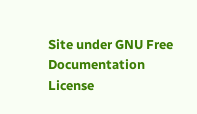Site under GNU Free Documentation License